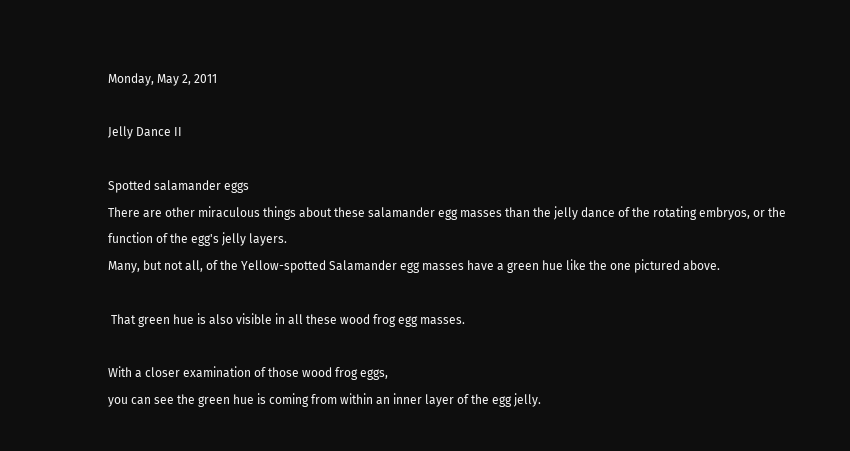Monday, May 2, 2011

Jelly Dance II

Spotted salamander eggs
There are other miraculous things about these salamander egg masses than the jelly dance of the rotating embryos, or the function of the egg's jelly layers.
Many, but not all, of the Yellow-spotted Salamander egg masses have a green hue like the one pictured above.

 That green hue is also visible in all these wood frog egg masses.

With a closer examination of those wood frog eggs,
you can see the green hue is coming from within an inner layer of the egg jelly.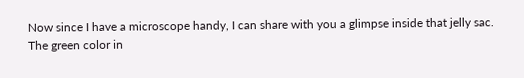Now since I have a microscope handy, I can share with you a glimpse inside that jelly sac.
The green color in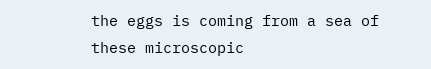the eggs is coming from a sea of these microscopic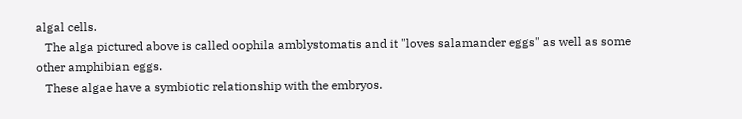algal cells.
   The alga pictured above is called oophila amblystomatis and it "loves salamander eggs" as well as some other amphibian eggs.
   These algae have a symbiotic relationship with the embryos.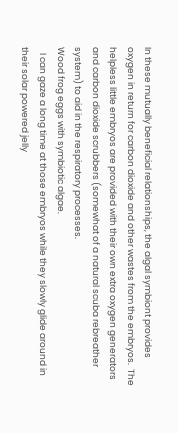In these mutually beneficial relationships, the algal symbiont provides oxygen in return for carbon dioxide and other wastes from the embryos.  The helpless little embryos are provided with their own extra oxygen generators and carbon dioxide scrubbers (somewhat of a natural scuba rebreather system) to aid in the respiratory processes.
Wood frog eggs with symbiotic algae.
   I can gaze a long time at those embryos while they slowly glide around in their solar powered jelly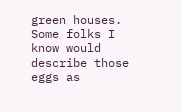green houses.  Some folks I know would describe those eggs as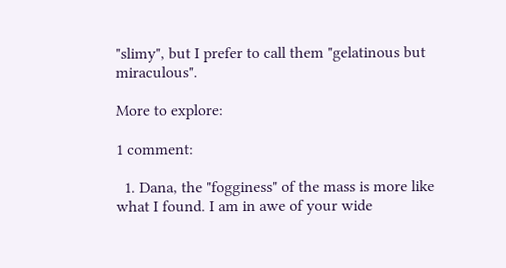"slimy", but I prefer to call them "gelatinous but miraculous".

More to explore:

1 comment:

  1. Dana, the "fogginess" of the mass is more like what I found. I am in awe of your wide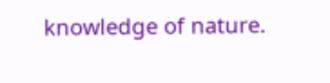knowledge of nature.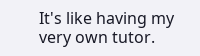It's like having my very own tutor.